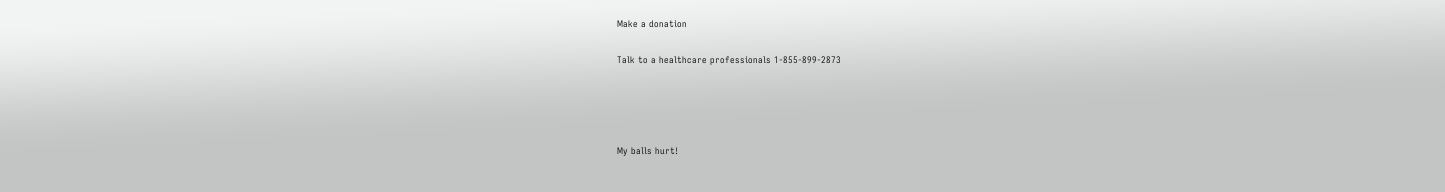Make a donation

Talk to a healthcare professionals 1-855-899-2873




My balls hurt!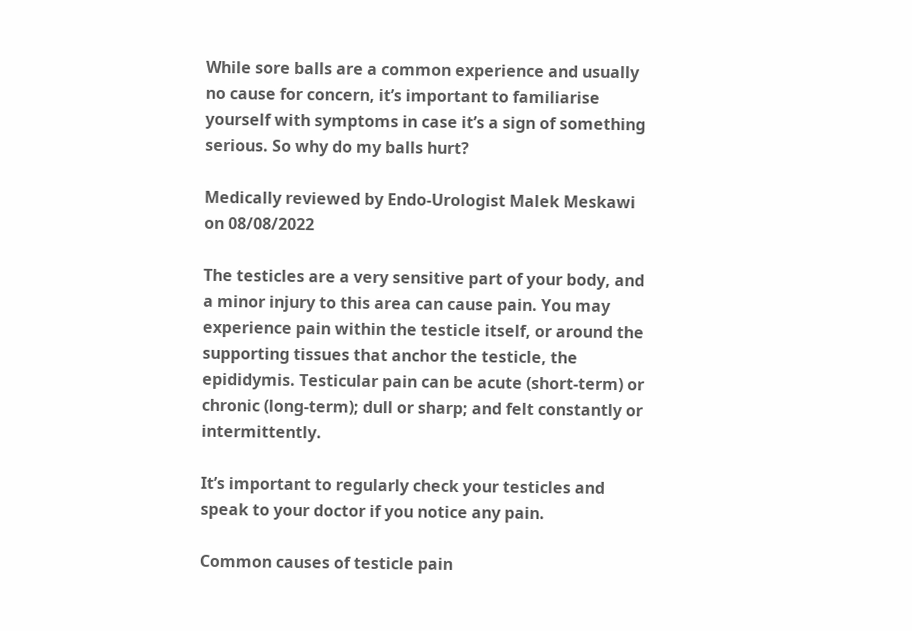While sore balls are a common experience and usually no cause for concern, it’s important to familiarise yourself with symptoms in case it’s a sign of something serious. So why do my balls hurt?

Medically reviewed by Endo-Urologist Malek Meskawi on 08/08/2022

The testicles are a very sensitive part of your body, and a minor injury to this area can cause pain. You may experience pain within the testicle itself, or around the supporting tissues that anchor the testicle, the epididymis. Testicular pain can be acute (short-term) or chronic (long-term); dull or sharp; and felt constantly or intermittently.

It’s important to regularly check your testicles and speak to your doctor if you notice any pain.

Common causes of testicle pain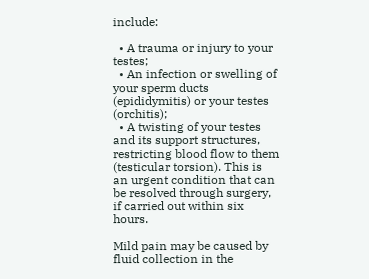include:

  • A trauma or injury to your testes;
  • An infection or swelling of your sperm ducts (epididymitis) or your testes (orchitis);
  • A twisting of your testes and its support structures, restricting blood flow to them  (testicular torsion). This is an urgent condition that can be resolved through surgery, if carried out within six hours.

Mild pain may be caused by fluid collection in the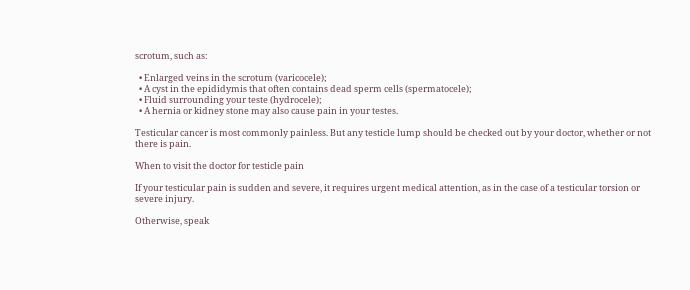scrotum, such as:

  • Enlarged veins in the scrotum (varicocele);
  • A cyst in the epididymis that often contains dead sperm cells (spermatocele);
  • Fluid surrounding your teste (hydrocele);
  • A hernia or kidney stone may also cause pain in your testes.

Testicular cancer is most commonly painless. But any testicle lump should be checked out by your doctor, whether or not there is pain.

When to visit the doctor for testicle pain

If your testicular pain is sudden and severe, it requires urgent medical attention, as in the case of a testicular torsion or severe injury.

Otherwise, speak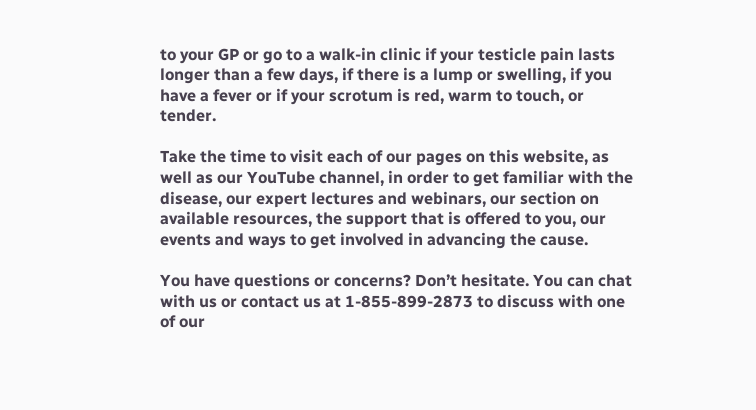to your GP or go to a walk-in clinic if your testicle pain lasts longer than a few days, if there is a lump or swelling, if you have a fever or if your scrotum is red, warm to touch, or tender.

Take the time to visit each of our pages on this website, as well as our YouTube channel, in order to get familiar with the disease, our expert lectures and webinars, our section on available resources, the support that is offered to you, our events and ways to get involved in advancing the cause.

You have questions or concerns? Don’t hesitate. You can chat with us or contact us at 1-855-899-2873 to discuss with one of our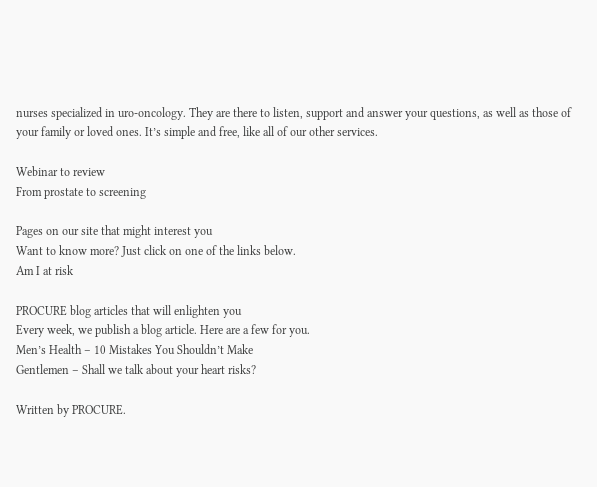nurses specialized in uro-oncology. They are there to listen, support and answer your questions, as well as those of your family or loved ones. It’s simple and free, like all of our other services.

Webinar to review
From prostate to screening

Pages on our site that might interest you
Want to know more? Just click on one of the links below.
Am I at risk

PROCURE blog articles that will enlighten you
Every week, we publish a blog article. Here are a few for you.
Men’s Health – 10 Mistakes You Shouldn’t Make
Gentlemen – Shall we talk about your heart risks?

Written by PROCURE.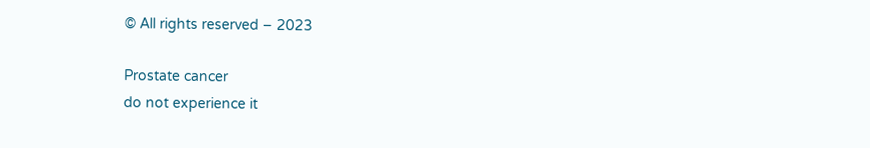© All rights reserved – 2023

Prostate cancer
do not experience it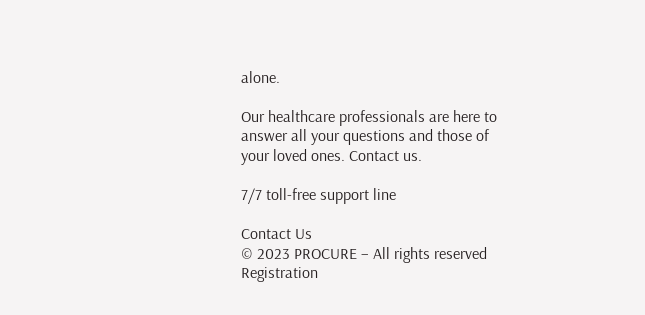alone.

Our healthcare professionals are here to answer all your questions and those of your loved ones. Contact us.

7/7 toll-free support line

Contact Us
© 2023 PROCURE – All rights reserved
Registration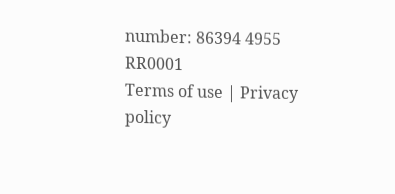number: 86394 4955 RR0001
Terms of use | Privacy policy